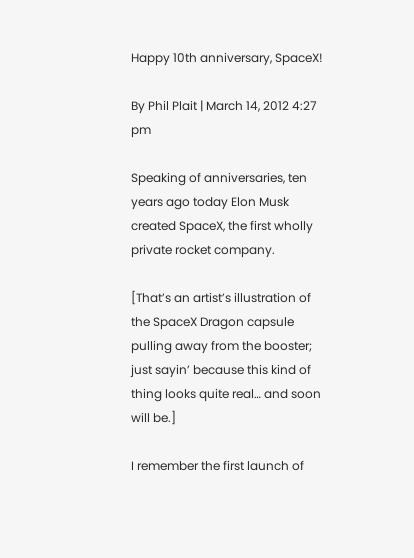Happy 10th anniversary, SpaceX!

By Phil Plait | March 14, 2012 4:27 pm

Speaking of anniversaries, ten years ago today Elon Musk created SpaceX, the first wholly private rocket company.

[That’s an artist’s illustration of the SpaceX Dragon capsule pulling away from the booster; just sayin’ because this kind of thing looks quite real… and soon will be.]

I remember the first launch of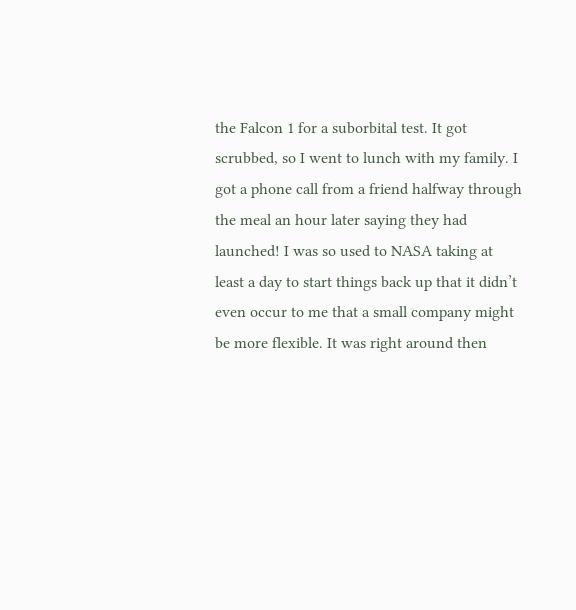the Falcon 1 for a suborbital test. It got scrubbed, so I went to lunch with my family. I got a phone call from a friend halfway through the meal an hour later saying they had launched! I was so used to NASA taking at least a day to start things back up that it didn’t even occur to me that a small company might be more flexible. It was right around then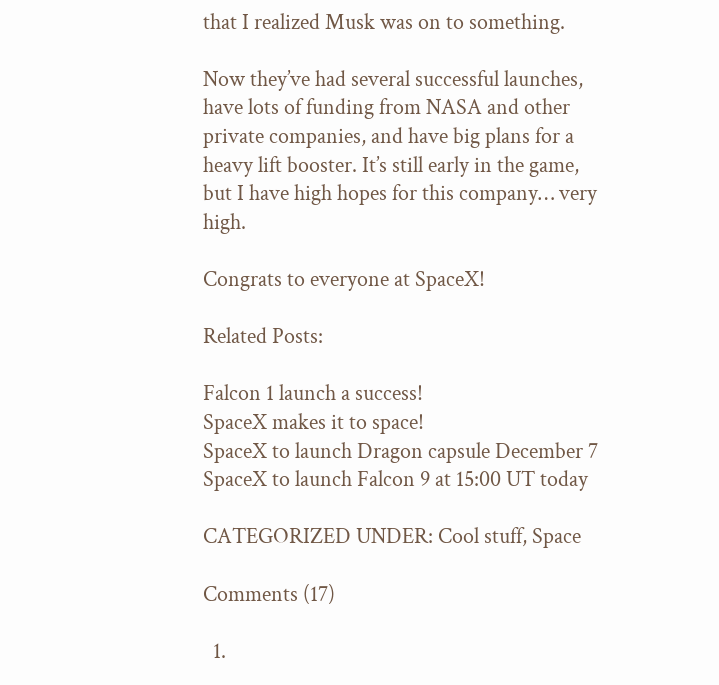that I realized Musk was on to something.

Now they’ve had several successful launches, have lots of funding from NASA and other private companies, and have big plans for a heavy lift booster. It’s still early in the game, but I have high hopes for this company… very high.

Congrats to everyone at SpaceX!

Related Posts:

Falcon 1 launch a success!
SpaceX makes it to space!
SpaceX to launch Dragon capsule December 7
SpaceX to launch Falcon 9 at 15:00 UT today

CATEGORIZED UNDER: Cool stuff, Space

Comments (17)

  1.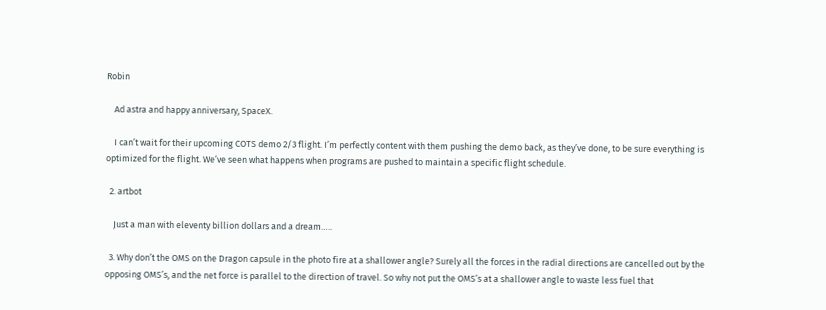Robin

    Ad astra and happy anniversary, SpaceX.

    I can’t wait for their upcoming COTS demo 2/3 flight. I’m perfectly content with them pushing the demo back, as they’ve done, to be sure everything is optimized for the flight. We’ve seen what happens when programs are pushed to maintain a specific flight schedule.

  2. artbot

    Just a man with eleventy billion dollars and a dream…..

  3. Why don’t the OMS on the Dragon capsule in the photo fire at a shallower angle? Surely all the forces in the radial directions are cancelled out by the opposing OMS’s, and the net force is parallel to the direction of travel. So why not put the OMS’s at a shallower angle to waste less fuel that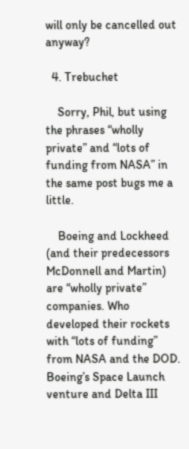will only be cancelled out anyway?

  4. Trebuchet

    Sorry, Phil, but using the phrases “wholly private” and “lots of funding from NASA” in the same post bugs me a little.

    Boeing and Lockheed (and their predecessors McDonnell and Martin) are “wholly private” companies. Who developed their rockets with “lots of funding” from NASA and the DOD. Boeing’s Space Launch venture and Delta III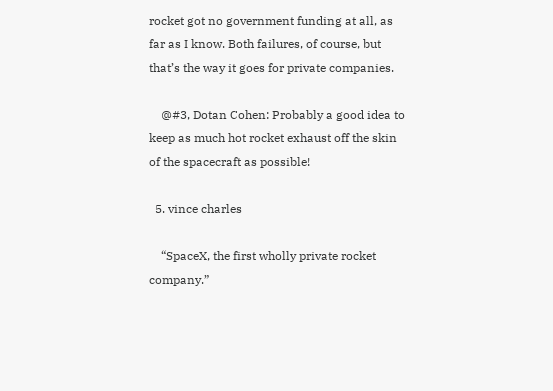rocket got no government funding at all, as far as I know. Both failures, of course, but that’s the way it goes for private companies.

    @#3, Dotan Cohen: Probably a good idea to keep as much hot rocket exhaust off the skin of the spacecraft as possible!

  5. vince charles

    “SpaceX, the first wholly private rocket company.”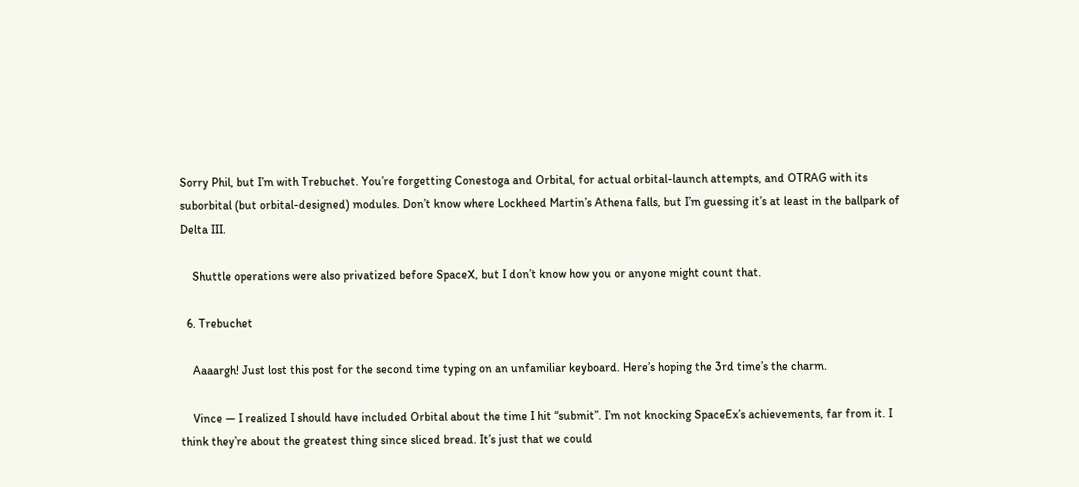Sorry Phil, but I’m with Trebuchet. You’re forgetting Conestoga and Orbital, for actual orbital-launch attempts, and OTRAG with its suborbital (but orbital-designed) modules. Don’t know where Lockheed Martin’s Athena falls, but I’m guessing it’s at least in the ballpark of Delta III.

    Shuttle operations were also privatized before SpaceX, but I don’t know how you or anyone might count that.

  6. Trebuchet

    Aaaargh! Just lost this post for the second time typing on an unfamiliar keyboard. Here’s hoping the 3rd time’s the charm.

    Vince — I realized I should have included Orbital about the time I hit “submit”. I’m not knocking SpaceEx’s achievements, far from it. I think they’re about the greatest thing since sliced bread. It’s just that we could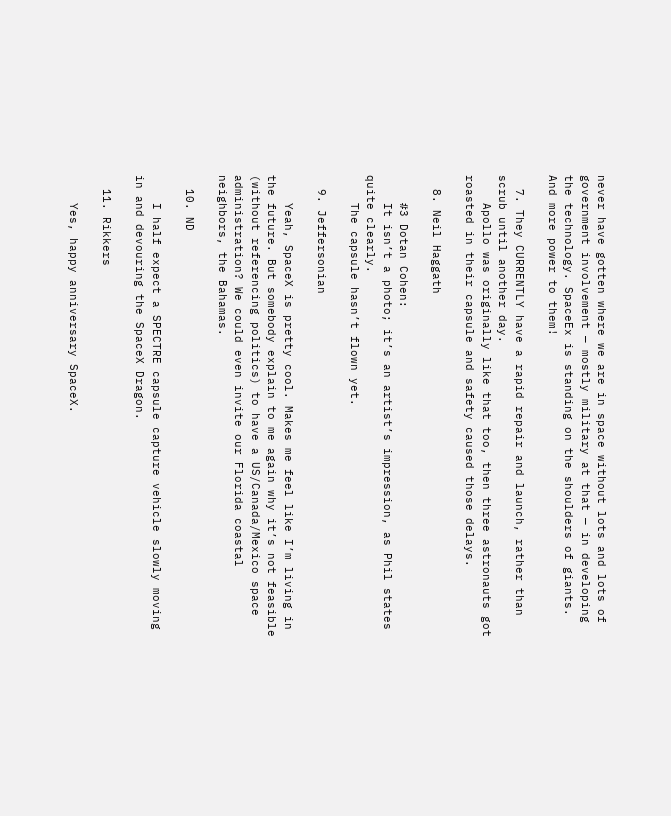never have gotten where we are in space without lots and lots of government involvement — mostly military at that — in developing the technology. SpaceEx is standing on the shoulders of giants. And more power to them!

  7. They CURRENTLY have a rapid repair and launch, rather than scrub until another day.
    Apollo was originally like that too, then three astronauts got roasted in their capsule and safety caused those delays.

  8. Neil Haggath

    #3 Dotan Cohen:
    It isn’t a photo; it’s an artist’s impression, as Phil states quite clearly.
    The capsule hasn’t flown yet.

  9. Jeffersonian

    Yeah, SpaceX is pretty cool. Makes me feel like I’m living in the future. But somebody explain to me again why it’s not feasible (without referencing politics) to have a US/Canada/Mexico space administration? We could even invite our Florida coastal neighbors, the Bahamas.

  10. ND

    I half expect a SPECTRE capsule capture vehicle slowly moving in and devouring the SpaceX Dragon.

  11. Rikkers

    Yes, happy anniversary SpaceX.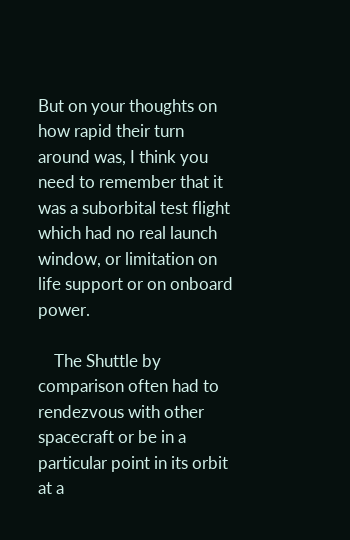But on your thoughts on how rapid their turn around was, I think you need to remember that it was a suborbital test flight which had no real launch window, or limitation on life support or on onboard power.

    The Shuttle by comparison often had to rendezvous with other spacecraft or be in a particular point in its orbit at a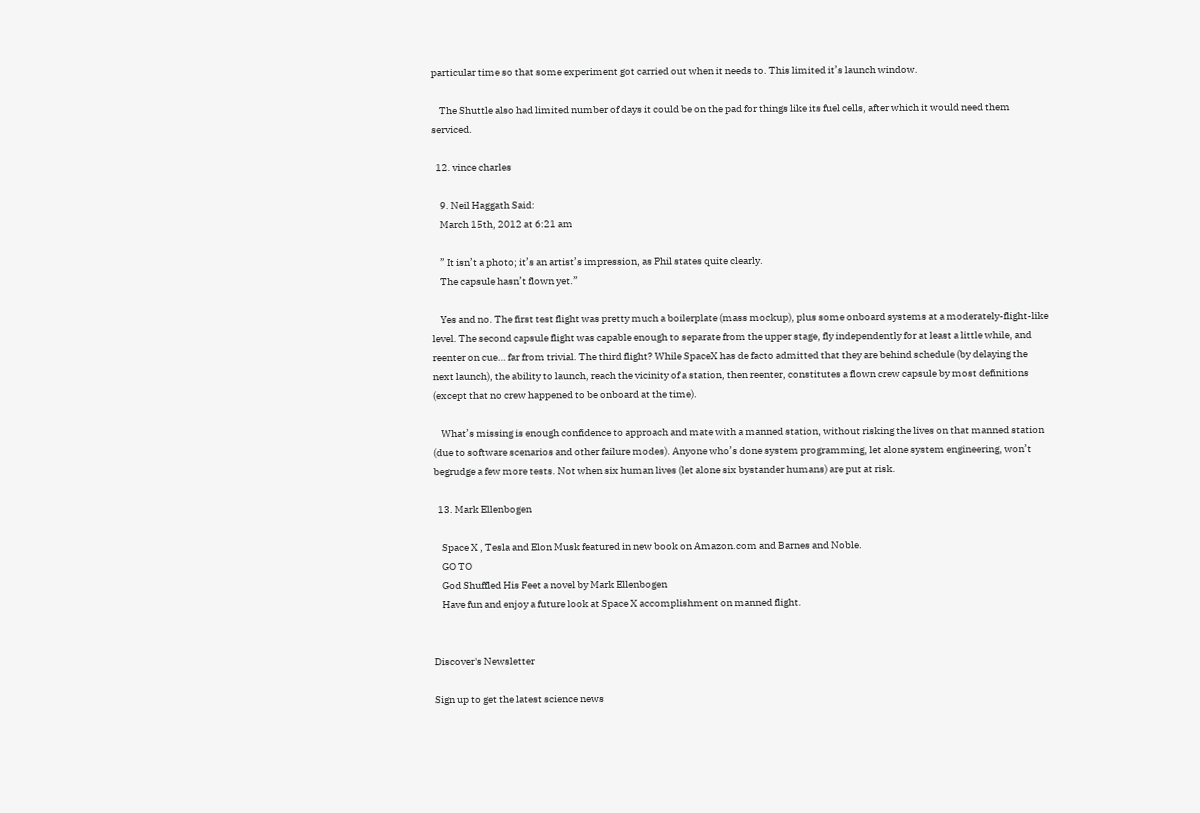particular time so that some experiment got carried out when it needs to. This limited it’s launch window.

    The Shuttle also had limited number of days it could be on the pad for things like its fuel cells, after which it would need them serviced.

  12. vince charles

    9. Neil Haggath Said:
    March 15th, 2012 at 6:21 am

    ” It isn’t a photo; it’s an artist’s impression, as Phil states quite clearly.
    The capsule hasn’t flown yet.”

    Yes and no. The first test flight was pretty much a boilerplate (mass mockup), plus some onboard systems at a moderately-flight-like level. The second capsule flight was capable enough to separate from the upper stage, fly independently for at least a little while, and reenter on cue… far from trivial. The third flight? While SpaceX has de facto admitted that they are behind schedule (by delaying the next launch), the ability to launch, reach the vicinity of a station, then reenter, constitutes a flown crew capsule by most definitions (except that no crew happened to be onboard at the time).

    What’s missing is enough confidence to approach and mate with a manned station, without risking the lives on that manned station (due to software scenarios and other failure modes). Anyone who’s done system programming, let alone system engineering, won’t begrudge a few more tests. Not when six human lives (let alone six bystander humans) are put at risk.

  13. Mark Ellenbogen

    Space X , Tesla and Elon Musk featured in new book on Amazon.com and Barnes and Noble.
    GO TO
    God Shuffled His Feet a novel by Mark Ellenbogen
    Have fun and enjoy a future look at Space X accomplishment on manned flight.


Discover's Newsletter

Sign up to get the latest science news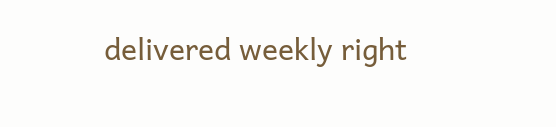delivered weekly right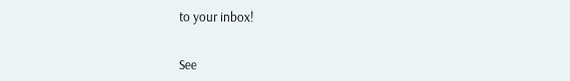to your inbox!


See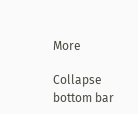More

Collapse bottom bar